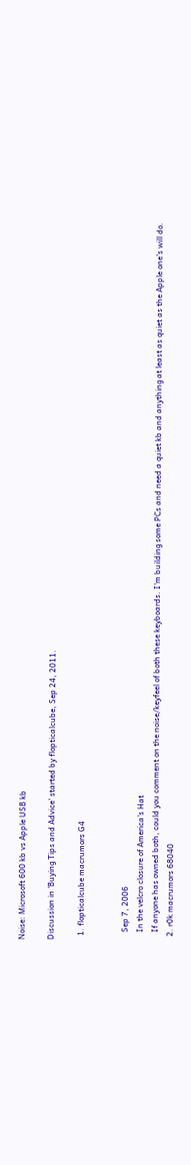Noise: Microsoft 600 kb vs Apple USB kb

Discussion in 'Buying Tips and Advice' started by flopticalcube, Sep 24, 2011.

  1. flopticalcube macrumors G4


    Sep 7, 2006
    In the velcro closure of America's Hat
    If anyone has owned both, could you comment on the noise/keyfeel of both these keyboards. I'm building some PCs and need a quiet kb and anything at least as quiet as the Apple one's will do.
  2. r0k macrumors 68040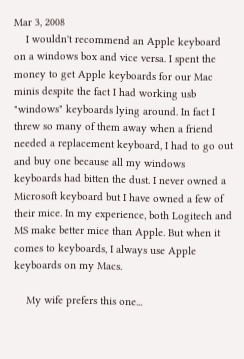Mar 3, 2008
    I wouldn't recommend an Apple keyboard on a windows box and vice versa. I spent the money to get Apple keyboards for our Mac minis despite the fact I had working usb "windows" keyboards lying around. In fact I threw so many of them away when a friend needed a replacement keyboard, I had to go out and buy one because all my windows keyboards had bitten the dust. I never owned a Microsoft keyboard but I have owned a few of their mice. In my experience, both Logitech and MS make better mice than Apple. But when it comes to keyboards, I always use Apple keyboards on my Macs.

    My wife prefers this one...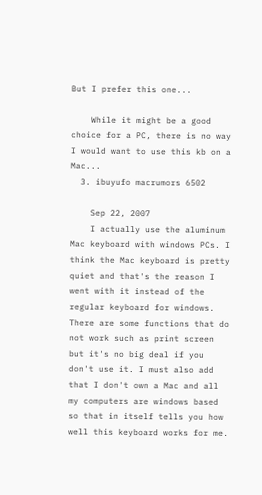But I prefer this one...

    While it might be a good choice for a PC, there is no way I would want to use this kb on a Mac...
  3. ibuyufo macrumors 6502

    Sep 22, 2007
    I actually use the aluminum Mac keyboard with windows PCs. I think the Mac keyboard is pretty quiet and that's the reason I went with it instead of the regular keyboard for windows. There are some functions that do not work such as print screen but it's no big deal if you don't use it. I must also add that I don't own a Mac and all my computers are windows based so that in itself tells you how well this keyboard works for me.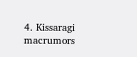4. Kissaragi macrumors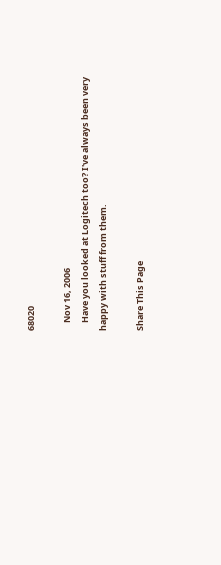68020

    Nov 16, 2006
    Have you looked at Logitech too? I've always been very happy with stuff from them.

Share This Page